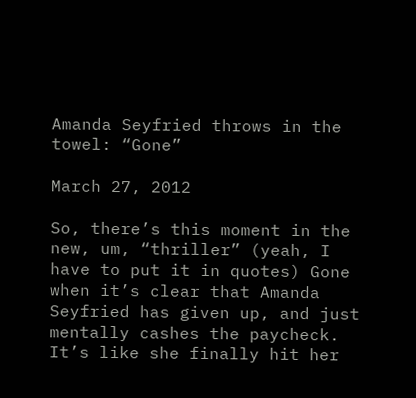Amanda Seyfried throws in the towel: “Gone”

March 27, 2012

So, there’s this moment in the new, um, “thriller” (yeah, I have to put it in quotes) Gone when it’s clear that Amanda Seyfried has given up, and just mentally cashes the paycheck. It’s like she finally hit her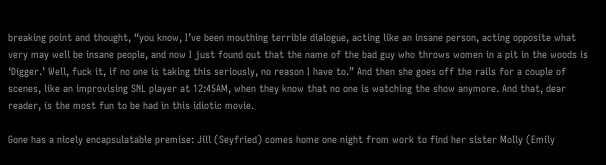breaking point and thought, “you know, I’ve been mouthing terrible dialogue, acting like an insane person, acting opposite what very may well be insane people, and now I just found out that the name of the bad guy who throws women in a pit in the woods is ‘Digger.’ Well, fuck it, if no one is taking this seriously, no reason I have to.” And then she goes off the rails for a couple of scenes, like an improvising SNL player at 12:45AM, when they know that no one is watching the show anymore. And that, dear reader, is the most fun to be had in this idiotic movie.

Gone has a nicely encapsulatable premise: Jill (Seyfried) comes home one night from work to find her sister Molly (Emily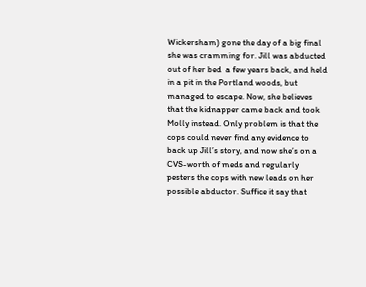Wickersham) gone the day of a big final she was cramming for. Jill was abducted out of her bed  a few years back, and held in a pit in the Portland woods, but managed to escape. Now, she believes that the kidnapper came back and took Molly instead. Only problem is that the cops could never find any evidence to back up Jill’s story, and now she’s on a CVS-worth of meds and regularly pesters the cops with new leads on her possible abductor. Suffice it say that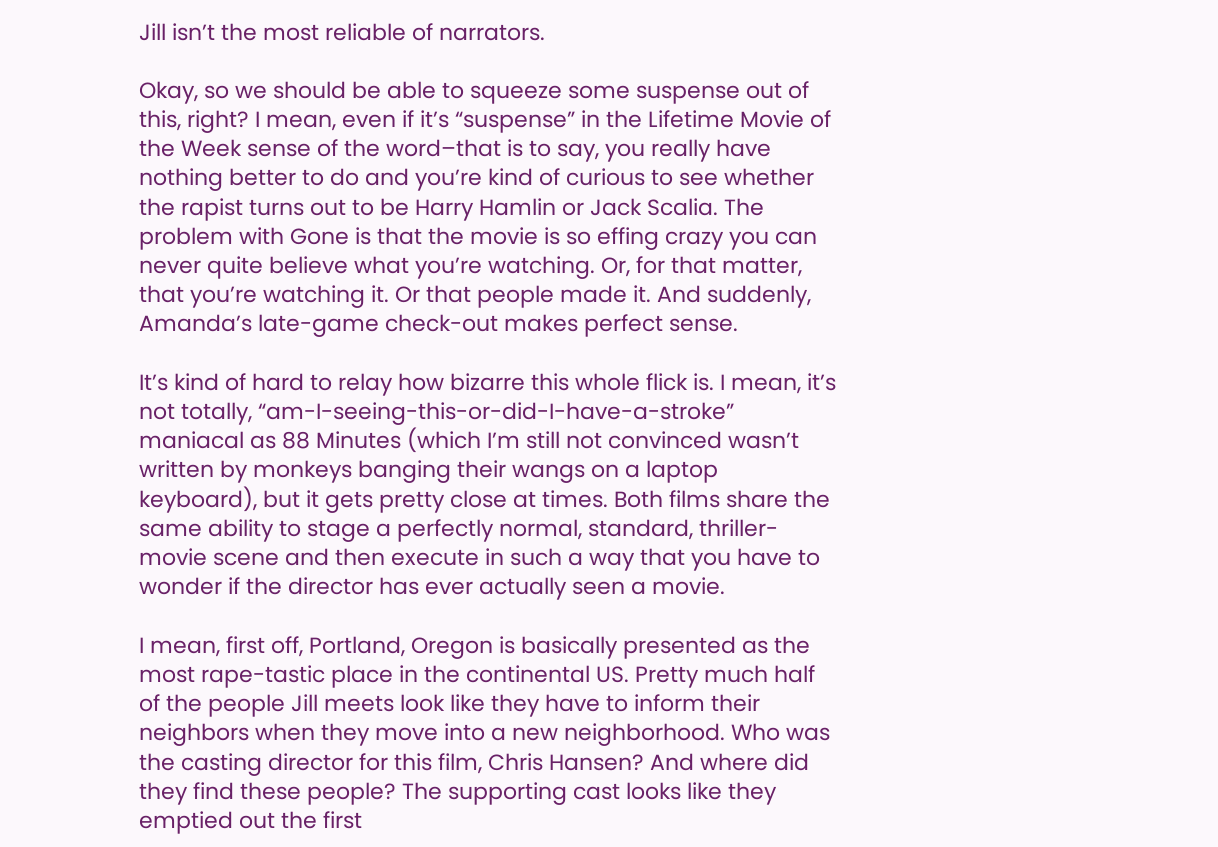Jill isn’t the most reliable of narrators.

Okay, so we should be able to squeeze some suspense out of this, right? I mean, even if it’s “suspense” in the Lifetime Movie of the Week sense of the word–that is to say, you really have nothing better to do and you’re kind of curious to see whether the rapist turns out to be Harry Hamlin or Jack Scalia. The problem with Gone is that the movie is so effing crazy you can never quite believe what you’re watching. Or, for that matter, that you’re watching it. Or that people made it. And suddenly, Amanda’s late-game check-out makes perfect sense.

It’s kind of hard to relay how bizarre this whole flick is. I mean, it’s not totally, “am-I-seeing-this-or-did-I-have-a-stroke” maniacal as 88 Minutes (which I’m still not convinced wasn’t written by monkeys banging their wangs on a laptop keyboard), but it gets pretty close at times. Both films share the same ability to stage a perfectly normal, standard, thriller-movie scene and then execute in such a way that you have to wonder if the director has ever actually seen a movie.

I mean, first off, Portland, Oregon is basically presented as the most rape-tastic place in the continental US. Pretty much half of the people Jill meets look like they have to inform their neighbors when they move into a new neighborhood. Who was the casting director for this film, Chris Hansen? And where did they find these people? The supporting cast looks like they emptied out the first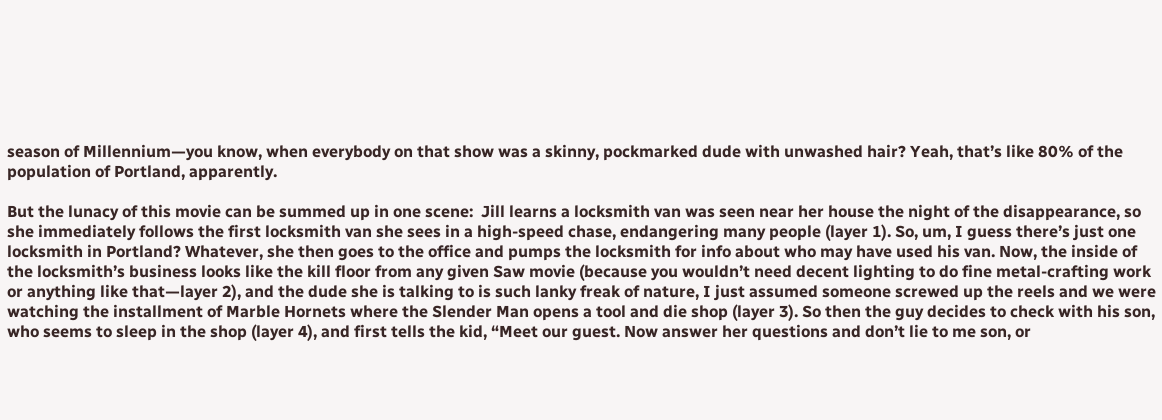season of Millennium—you know, when everybody on that show was a skinny, pockmarked dude with unwashed hair? Yeah, that’s like 80% of the population of Portland, apparently.

But the lunacy of this movie can be summed up in one scene:  Jill learns a locksmith van was seen near her house the night of the disappearance, so she immediately follows the first locksmith van she sees in a high-speed chase, endangering many people (layer 1). So, um, I guess there’s just one locksmith in Portland? Whatever, she then goes to the office and pumps the locksmith for info about who may have used his van. Now, the inside of the locksmith’s business looks like the kill floor from any given Saw movie (because you wouldn’t need decent lighting to do fine metal-crafting work or anything like that—layer 2), and the dude she is talking to is such lanky freak of nature, I just assumed someone screwed up the reels and we were watching the installment of Marble Hornets where the Slender Man opens a tool and die shop (layer 3). So then the guy decides to check with his son, who seems to sleep in the shop (layer 4), and first tells the kid, “Meet our guest. Now answer her questions and don’t lie to me son, or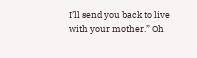I’ll send you back to live with your mother.” Oh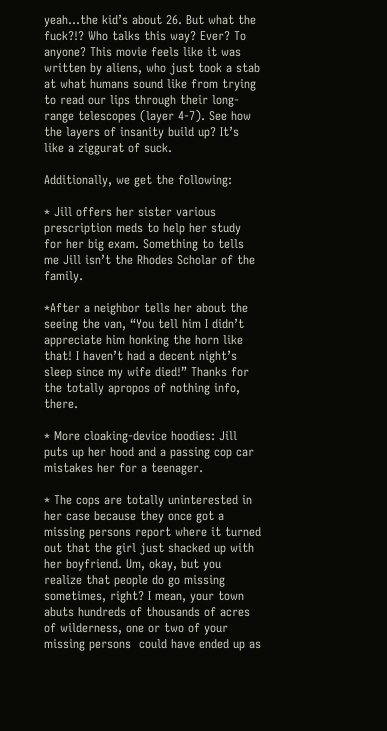yeah…the kid’s about 26. But what the fuck?!? Who talks this way? Ever? To anyone? This movie feels like it was written by aliens, who just took a stab at what humans sound like from trying to read our lips through their long-range telescopes (layer 4-7). See how the layers of insanity build up? It’s like a ziggurat of suck.

Additionally, we get the following:

* Jill offers her sister various prescription meds to help her study for her big exam. Something to tells me Jill isn’t the Rhodes Scholar of the family.

*After a neighbor tells her about the seeing the van, “You tell him I didn’t appreciate him honking the horn like that! I haven’t had a decent night’s sleep since my wife died!” Thanks for the totally apropos of nothing info, there.

* More cloaking-device hoodies: Jill puts up her hood and a passing cop car mistakes her for a teenager.

* The cops are totally uninterested in her case because they once got a missing persons report where it turned out that the girl just shacked up with her boyfriend. Um, okay, but you realize that people do go missing sometimes, right? I mean, your town abuts hundreds of thousands of acres of wilderness, one or two of your missing persons  could have ended up as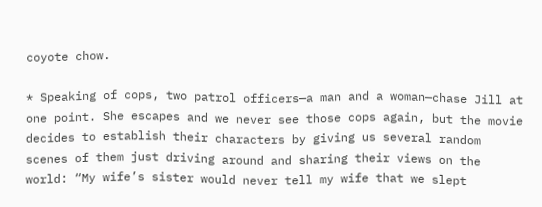coyote chow.

* Speaking of cops, two patrol officers—a man and a woman—chase Jill at one point. She escapes and we never see those cops again, but the movie decides to establish their characters by giving us several random scenes of them just driving around and sharing their views on the world: “My wife’s sister would never tell my wife that we slept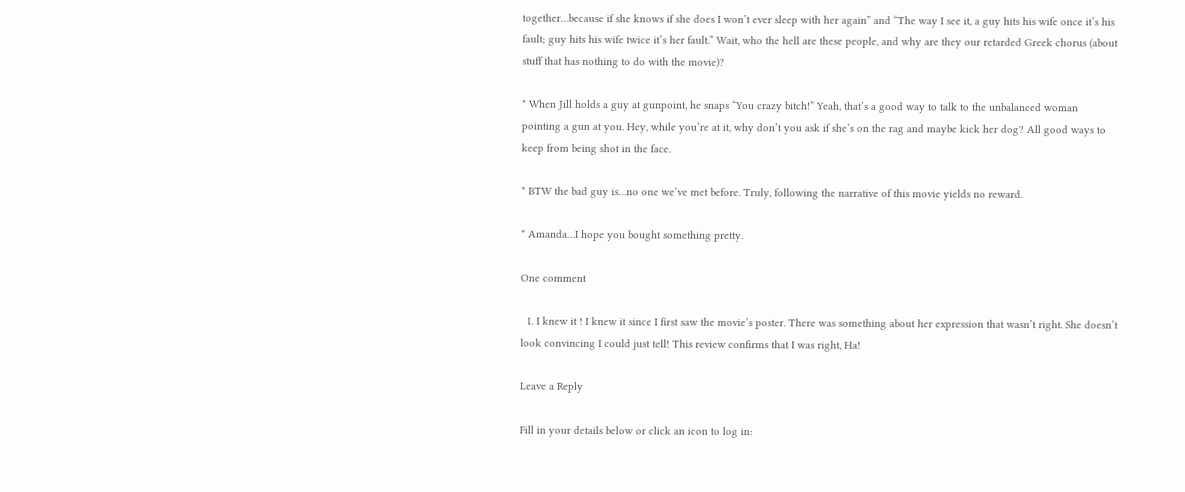together…because if she knows if she does I won’t ever sleep with her again” and “The way I see it, a guy hits his wife once it’s his fault; guy hits his wife twice it’s her fault.” Wait, who the hell are these people, and why are they our retarded Greek chorus (about stuff that has nothing to do with the movie)?

* When Jill holds a guy at gunpoint, he snaps “You crazy bitch!” Yeah, that’s a good way to talk to the unbalanced woman pointing a gun at you. Hey, while you’re at it, why don’t you ask if she’s on the rag and maybe kick her dog? All good ways to keep from being shot in the face.

* BTW the bad guy is…no one we’ve met before. Truly, following the narrative of this movie yields no reward.

* Amanda…I hope you bought something pretty.

One comment

  1. I knew it ! I knew it since I first saw the movie’s poster. There was something about her expression that wasn’t right. She doesn’t look convincing I could just tell! This review confirms that I was right, Ha!

Leave a Reply

Fill in your details below or click an icon to log in: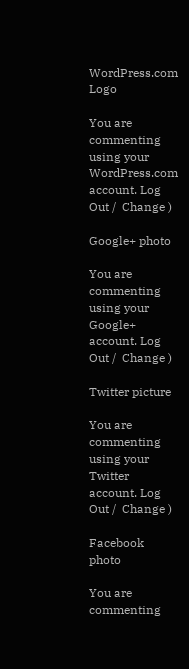WordPress.com Logo

You are commenting using your WordPress.com account. Log Out /  Change )

Google+ photo

You are commenting using your Google+ account. Log Out /  Change )

Twitter picture

You are commenting using your Twitter account. Log Out /  Change )

Facebook photo

You are commenting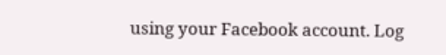using your Facebook account. Log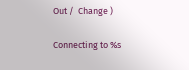Out /  Change )

Connecting to %s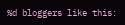%d bloggers like this: